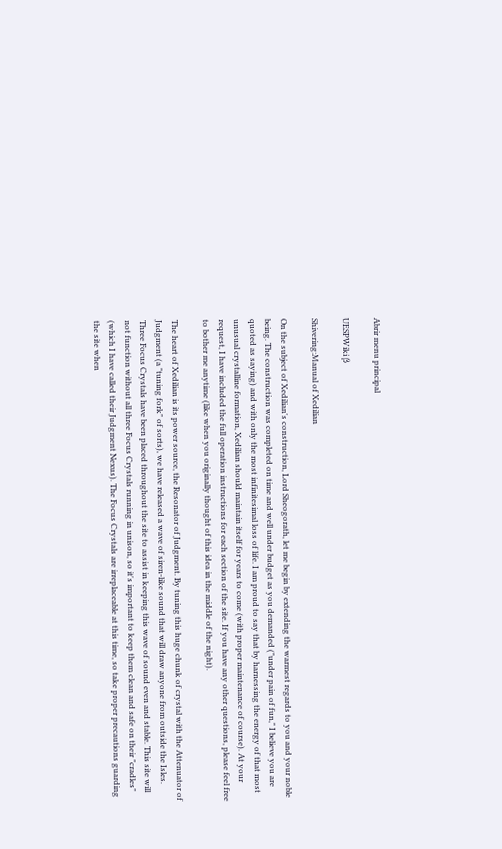Abrir menu principal

UESPWiki β

Shivering:Manual of Xedilian

On the subject of Xedilian's construction, Lord Sheogorath, let me begin by extending the warmest regards to you and your noble being. The construction was completed on time and well under budget as you demanded ("under pain of fun," I believe you are quoted as saying) and with only the most infinitesimal loss of life. I am proud to say that by harnessing the energy of that most unusual crystalline formation, Xedilian should maintain itself for years to come (with proper maintenance of course). At your request, I have included the full operation instructions for each section of the site. If you have any other questions, please feel free to bother me anytime (like when you originally thought of this idea in the middle of the night).

The heart of Xedilian is its power source, the Resonator of Judgment. By tuning this huge chunk of crystal with the Attenuator of Judgment (a "tuning fork" of sorts), we have released a wave of siren-like sound that will draw anyone from outside the Isles. Three Focus Crystals have been placed throughout the site to assist in keeping this wave of sound even and stable. This site will not function without all three Focus Crystals running in unison, so it's important to keep them clean and safe on their "cradles" (which I have called their Judgment Nexus). The Focus Crystals are irreplaceable at this time, so take proper precautions guarding the site when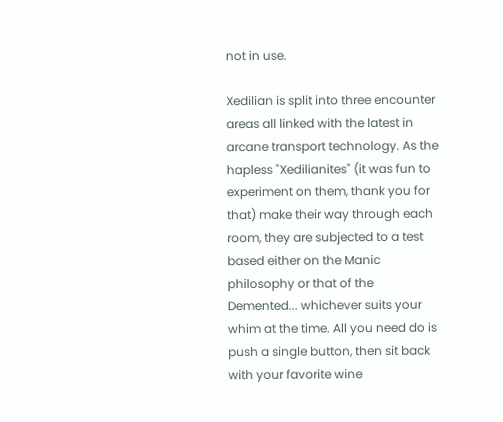not in use.

Xedilian is split into three encounter areas all linked with the latest in arcane transport technology. As the hapless "Xedilianites" (it was fun to experiment on them, thank you for that) make their way through each room, they are subjected to a test based either on the Manic philosophy or that of the Demented... whichever suits your whim at the time. All you need do is push a single button, then sit back with your favorite wine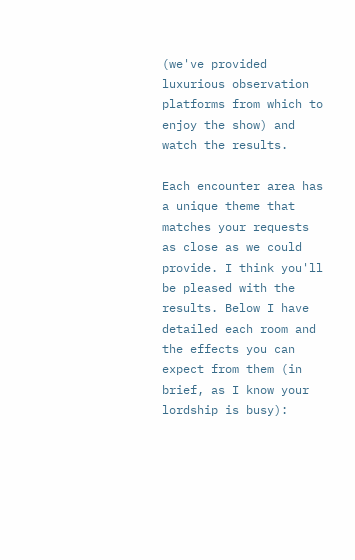(we've provided luxurious observation platforms from which to enjoy the show) and watch the results.

Each encounter area has a unique theme that matches your requests as close as we could provide. I think you'll be pleased with the results. Below I have detailed each room and the effects you can expect from them (in brief, as I know your lordship is busy):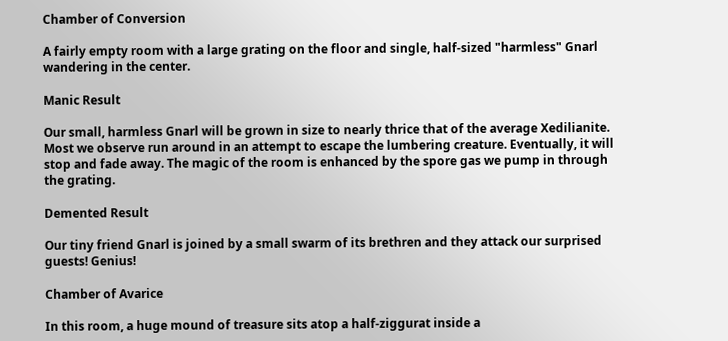Chamber of Conversion

A fairly empty room with a large grating on the floor and single, half-sized "harmless" Gnarl wandering in the center.

Manic Result

Our small, harmless Gnarl will be grown in size to nearly thrice that of the average Xedilianite. Most we observe run around in an attempt to escape the lumbering creature. Eventually, it will stop and fade away. The magic of the room is enhanced by the spore gas we pump in through the grating.

Demented Result

Our tiny friend Gnarl is joined by a small swarm of its brethren and they attack our surprised guests! Genius!

Chamber of Avarice

In this room, a huge mound of treasure sits atop a half-ziggurat inside a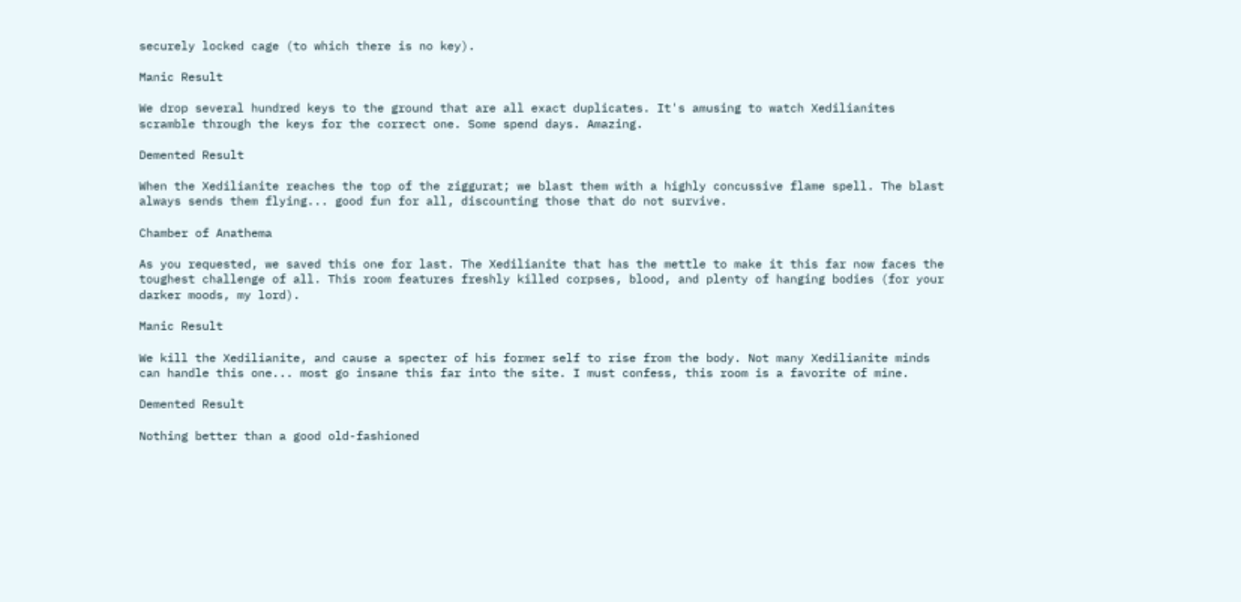securely locked cage (to which there is no key).

Manic Result

We drop several hundred keys to the ground that are all exact duplicates. It's amusing to watch Xedilianites scramble through the keys for the correct one. Some spend days. Amazing.

Demented Result

When the Xedilianite reaches the top of the ziggurat; we blast them with a highly concussive flame spell. The blast always sends them flying... good fun for all, discounting those that do not survive.

Chamber of Anathema

As you requested, we saved this one for last. The Xedilianite that has the mettle to make it this far now faces the toughest challenge of all. This room features freshly killed corpses, blood, and plenty of hanging bodies (for your darker moods, my lord).

Manic Result

We kill the Xedilianite, and cause a specter of his former self to rise from the body. Not many Xedilianite minds can handle this one... most go insane this far into the site. I must confess, this room is a favorite of mine.

Demented Result

Nothing better than a good old-fashioned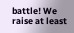battle! We raise at least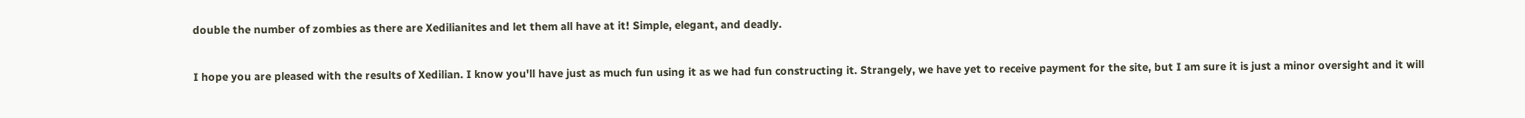double the number of zombies as there are Xedilianites and let them all have at it! Simple, elegant, and deadly.

I hope you are pleased with the results of Xedilian. I know you'll have just as much fun using it as we had fun constructing it. Strangely, we have yet to receive payment for the site, but I am sure it is just a minor oversight and it will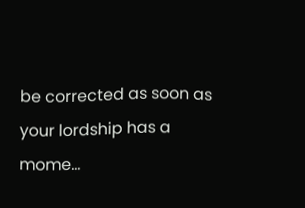be corrected as soon as your lordship has a mome...